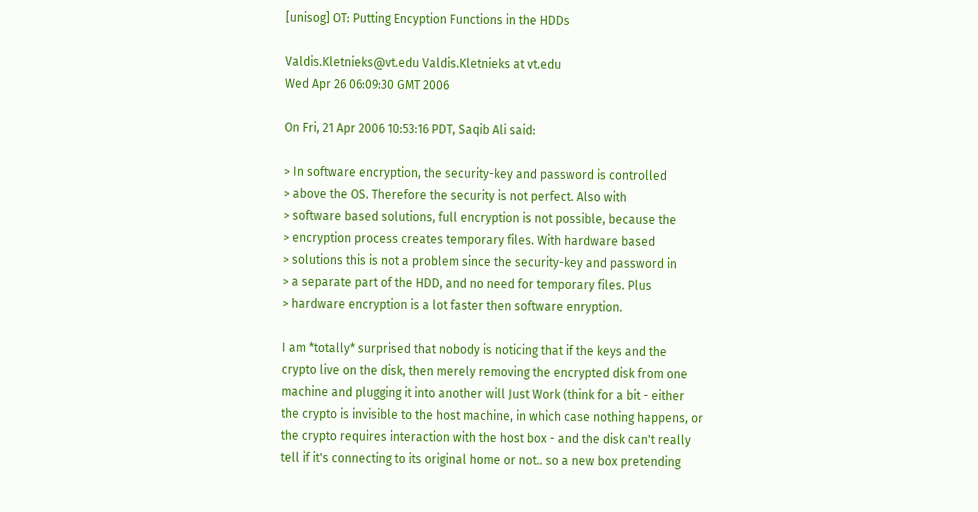[unisog] OT: Putting Encyption Functions in the HDDs

Valdis.Kletnieks@vt.edu Valdis.Kletnieks at vt.edu
Wed Apr 26 06:09:30 GMT 2006

On Fri, 21 Apr 2006 10:53:16 PDT, Saqib Ali said:

> In software encryption, the security-key and password is controlled
> above the OS. Therefore the security is not perfect. Also with
> software based solutions, full encryption is not possible, because the
> encryption process creates temporary files. With hardware based
> solutions this is not a problem since the security-key and password in
> a separate part of the HDD, and no need for temporary files. Plus
> hardware encryption is a lot faster then software enryption.

I am *totally* surprised that nobody is noticing that if the keys and the
crypto live on the disk, then merely removing the encrypted disk from one
machine and plugging it into another will Just Work (think for a bit - either
the crypto is invisible to the host machine, in which case nothing happens, or
the crypto requires interaction with the host box - and the disk can't really
tell if it's connecting to its original home or not.. so a new box pretending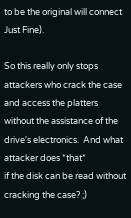to be the original will connect Just Fine).

So this really only stops attackers who crack the case and access the platters
without the assistance of the drive's electronics.  And what attacker does *that*
if the disk can be read without cracking the case? ;)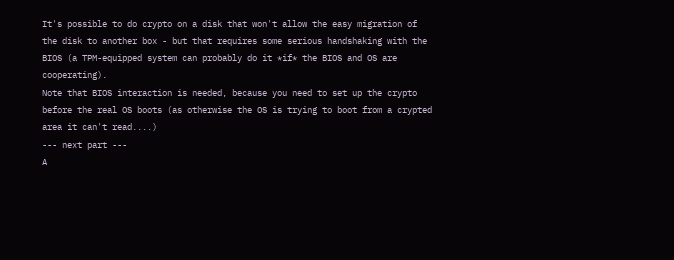It's possible to do crypto on a disk that won't allow the easy migration of
the disk to another box - but that requires some serious handshaking with the
BIOS (a TPM-equipped system can probably do it *if* the BIOS and OS are cooperating).
Note that BIOS interaction is needed, because you need to set up the crypto
before the real OS boots (as otherwise the OS is trying to boot from a crypted
area it can't read....)
--- next part ---
A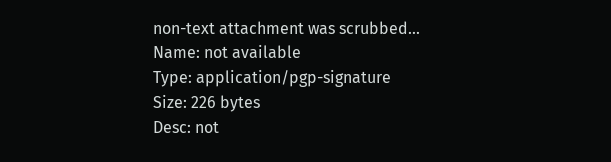non-text attachment was scrubbed...
Name: not available
Type: application/pgp-signature
Size: 226 bytes
Desc: not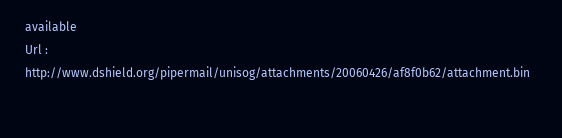available
Url : http://www.dshield.org/pipermail/unisog/attachments/20060426/af8f0b62/attachment.bin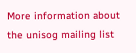More information about the unisog mailing list